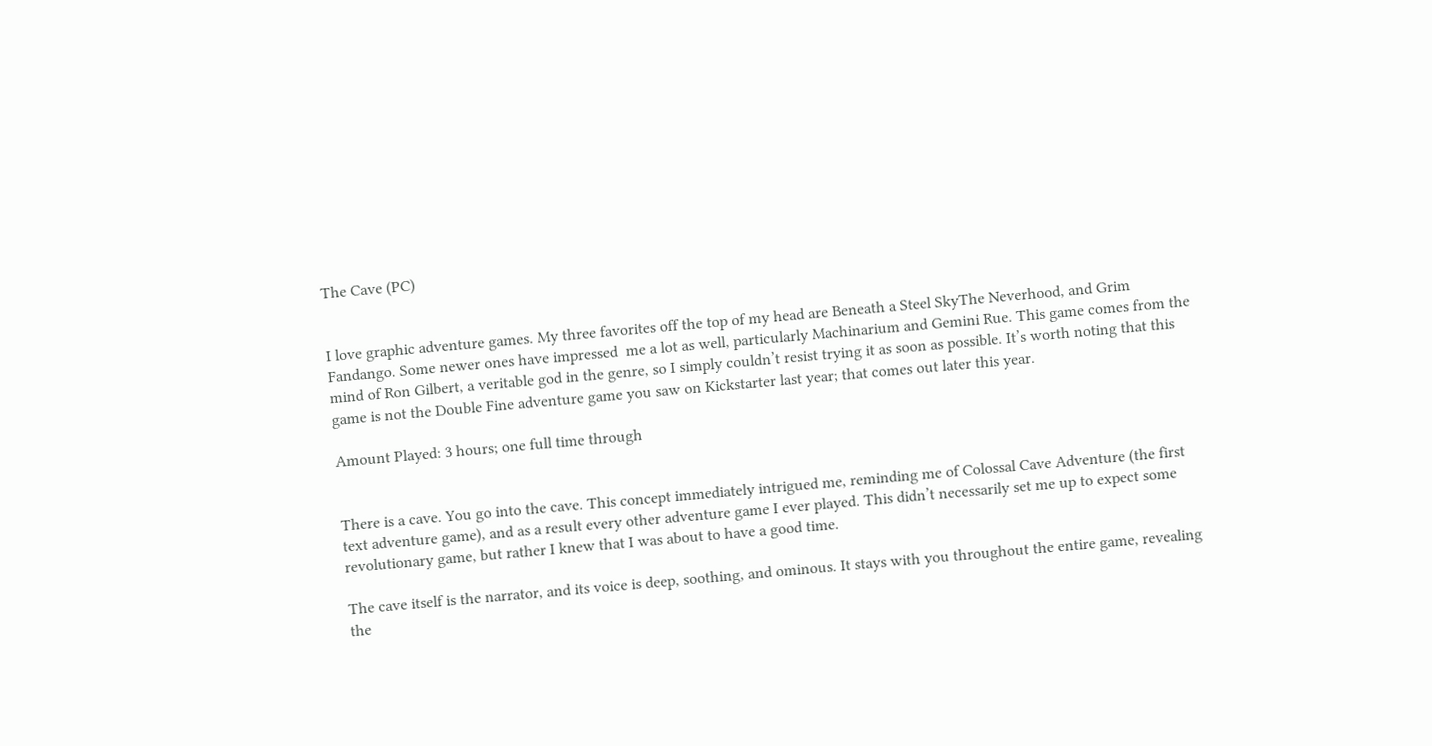The Cave (PC)


I love graphic adventure games. My three favorites off the top of my head are Beneath a Steel SkyThe Neverhood, and Grim Fandango. Some newer ones have impressed  me a lot as well, particularly Machinarium and Gemini Rue. This game comes from the mind of Ron Gilbert, a veritable god in the genre, so I simply couldn’t resist trying it as soon as possible. It’s worth noting that this game is not the Double Fine adventure game you saw on Kickstarter last year; that comes out later this year.

Amount Played: 3 hours; one full time through


There is a cave. You go into the cave. This concept immediately intrigued me, reminding me of Colossal Cave Adventure (the first text adventure game), and as a result every other adventure game I ever played. This didn’t necessarily set me up to expect some revolutionary game, but rather I knew that I was about to have a good time.

The cave itself is the narrator, and its voice is deep, soothing, and ominous. It stays with you throughout the entire game, revealing the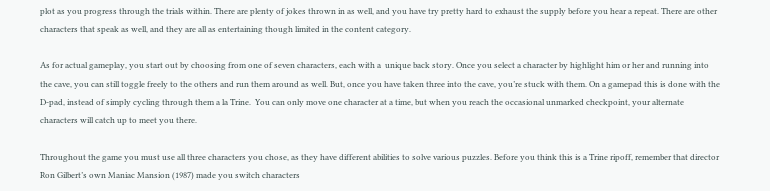plot as you progress through the trials within. There are plenty of jokes thrown in as well, and you have try pretty hard to exhaust the supply before you hear a repeat. There are other characters that speak as well, and they are all as entertaining though limited in the content category.

As for actual gameplay, you start out by choosing from one of seven characters, each with a  unique back story. Once you select a character by highlight him or her and running into the cave, you can still toggle freely to the others and run them around as well. But, once you have taken three into the cave, you’re stuck with them. On a gamepad this is done with the D-pad, instead of simply cycling through them a la Trine.  You can only move one character at a time, but when you reach the occasional unmarked checkpoint, your alternate characters will catch up to meet you there.

Throughout the game you must use all three characters you chose, as they have different abilities to solve various puzzles. Before you think this is a Trine ripoff, remember that director Ron Gilbert’s own Maniac Mansion (1987) made you switch characters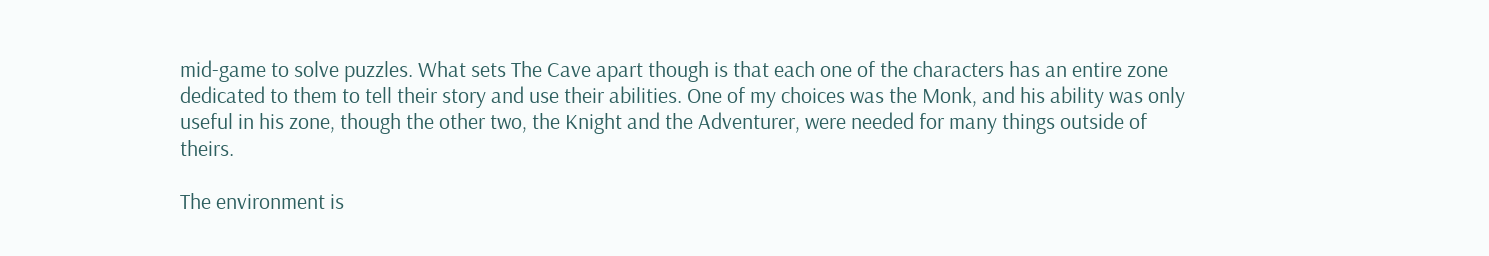mid-game to solve puzzles. What sets The Cave apart though is that each one of the characters has an entire zone dedicated to them to tell their story and use their abilities. One of my choices was the Monk, and his ability was only useful in his zone, though the other two, the Knight and the Adventurer, were needed for many things outside of theirs.

The environment is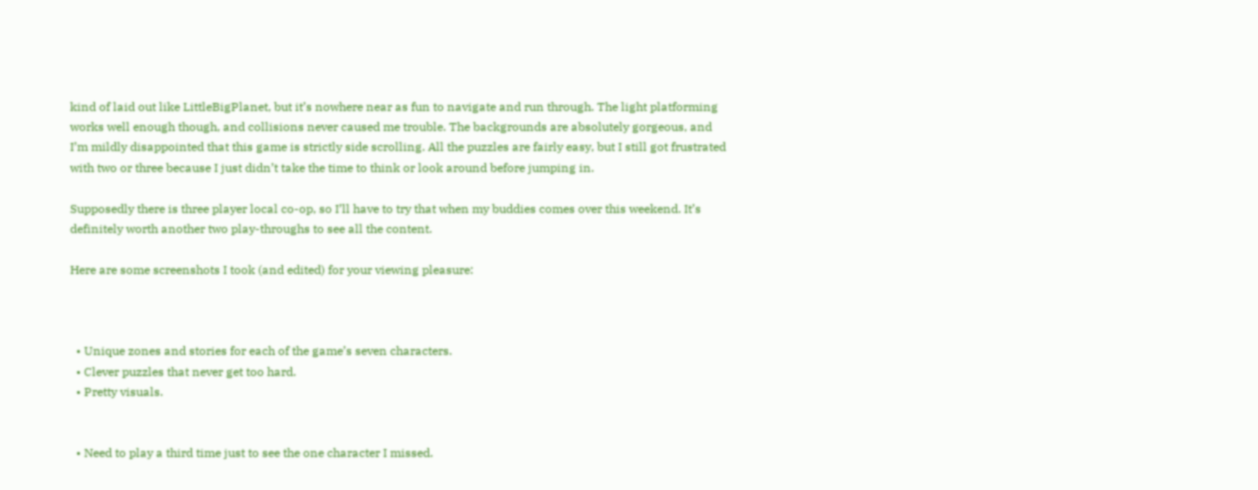kind of laid out like LittleBigPlanet, but it’s nowhere near as fun to navigate and run through. The light platforming works well enough though, and collisions never caused me trouble. The backgrounds are absolutely gorgeous, and I’m mildly disappointed that this game is strictly side scrolling. All the puzzles are fairly easy, but I still got frustrated with two or three because I just didn’t take the time to think or look around before jumping in.

Supposedly there is three player local co-op, so I’ll have to try that when my buddies comes over this weekend. It’s definitely worth another two play-throughs to see all the content.

Here are some screenshots I took (and edited) for your viewing pleasure:



  • Unique zones and stories for each of the game’s seven characters.
  • Clever puzzles that never get too hard.
  • Pretty visuals.


  • Need to play a third time just to see the one character I missed.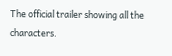The official trailer showing all the characters.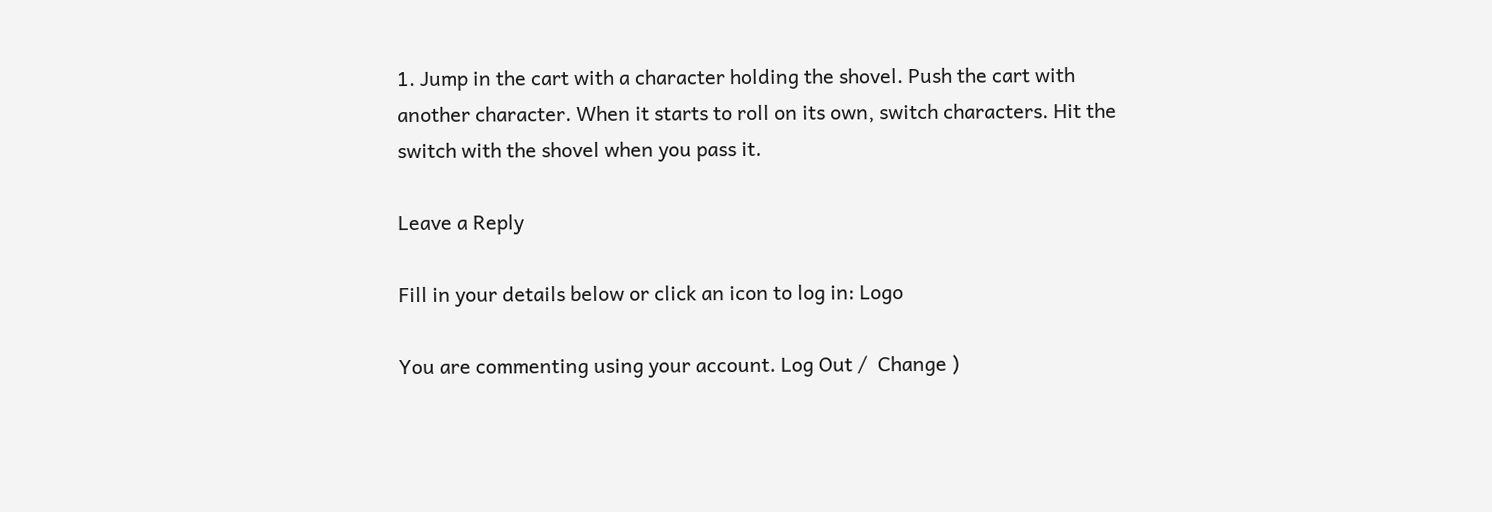1. Jump in the cart with a character holding the shovel. Push the cart with another character. When it starts to roll on its own, switch characters. Hit the switch with the shovel when you pass it.

Leave a Reply

Fill in your details below or click an icon to log in: Logo

You are commenting using your account. Log Out /  Change )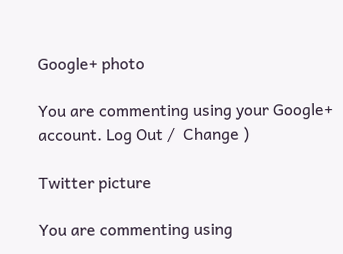Google+ photo

You are commenting using your Google+ account. Log Out /  Change )

Twitter picture

You are commenting using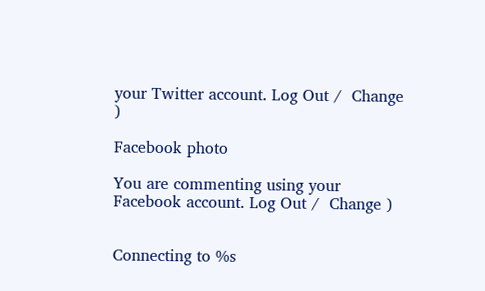your Twitter account. Log Out /  Change )

Facebook photo

You are commenting using your Facebook account. Log Out /  Change )


Connecting to %s